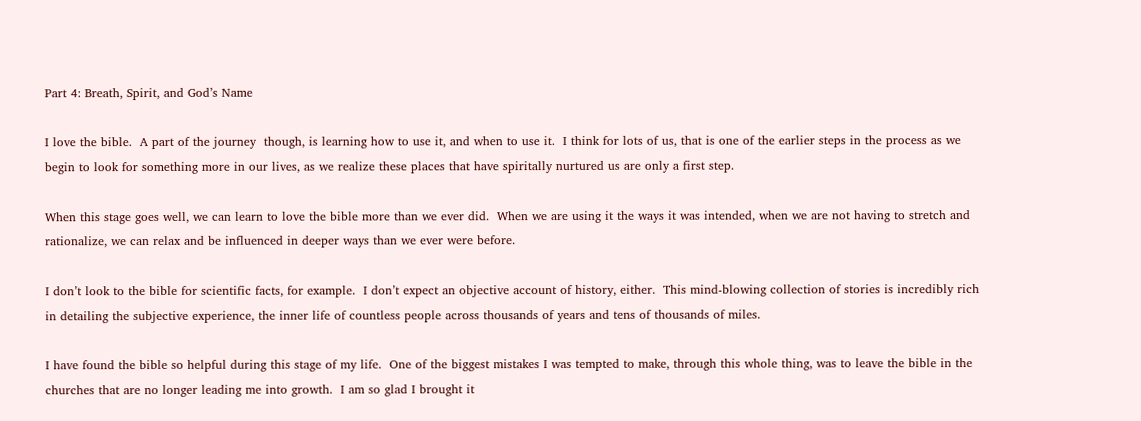Part 4: Breath, Spirit, and God’s Name

I love the bible.  A part of the journey  though, is learning how to use it, and when to use it.  I think for lots of us, that is one of the earlier steps in the process as we begin to look for something more in our lives, as we realize these places that have spiritally nurtured us are only a first step.

When this stage goes well, we can learn to love the bible more than we ever did.  When we are using it the ways it was intended, when we are not having to stretch and rationalize, we can relax and be influenced in deeper ways than we ever were before.

I don’t look to the bible for scientific facts, for example.  I don’t expect an objective account of history, either.  This mind-blowing collection of stories is incredibly rich in detailing the subjective experience, the inner life of countless people across thousands of years and tens of thousands of miles.

I have found the bible so helpful during this stage of my life.  One of the biggest mistakes I was tempted to make, through this whole thing, was to leave the bible in the churches that are no longer leading me into growth.  I am so glad I brought it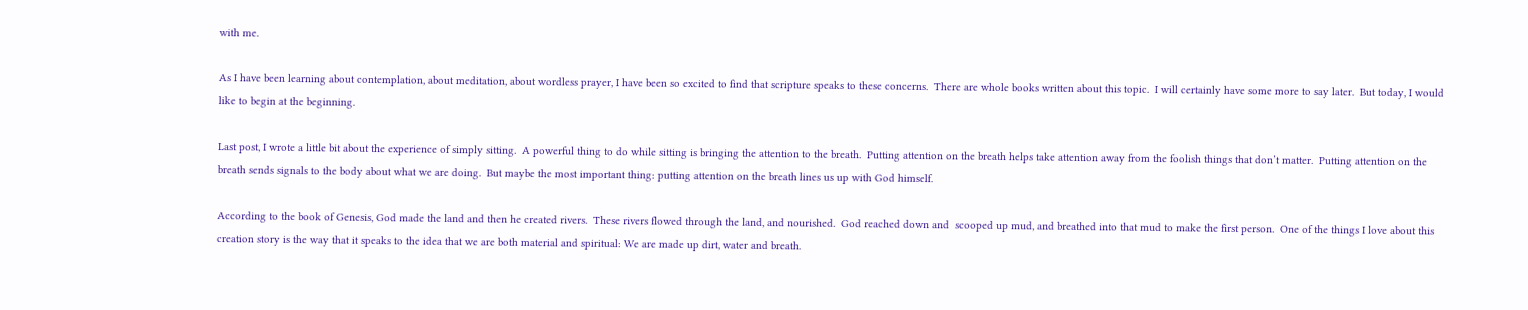with me.

As I have been learning about contemplation, about meditation, about wordless prayer, I have been so excited to find that scripture speaks to these concerns.  There are whole books written about this topic.  I will certainly have some more to say later.  But today, I would like to begin at the beginning.

Last post, I wrote a little bit about the experience of simply sitting.  A powerful thing to do while sitting is bringing the attention to the breath.  Putting attention on the breath helps take attention away from the foolish things that don’t matter.  Putting attention on the breath sends signals to the body about what we are doing.  But maybe the most important thing: putting attention on the breath lines us up with God himself.

According to the book of Genesis, God made the land and then he created rivers.  These rivers flowed through the land, and nourished.  God reached down and  scooped up mud, and breathed into that mud to make the first person.  One of the things I love about this creation story is the way that it speaks to the idea that we are both material and spiritual: We are made up dirt, water and breath.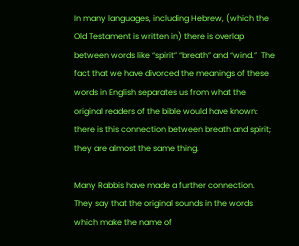In many languages, including Hebrew, (which the Old Testament is written in) there is overlap between words like “spirit” “breath” and “wind.”  The fact that we have divorced the meanings of these words in English separates us from what the original readers of the bible would have known: there is this connection between breath and spirit; they are almost the same thing.

Many Rabbis have made a further connection.  They say that the original sounds in the words which make the name of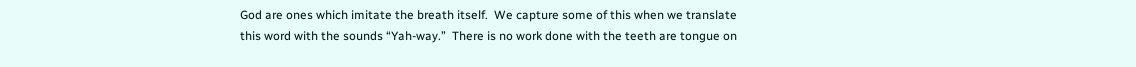God are ones which imitate the breath itself.  We capture some of this when we translate this word with the sounds “Yah-way.”  There is no work done with the teeth are tongue on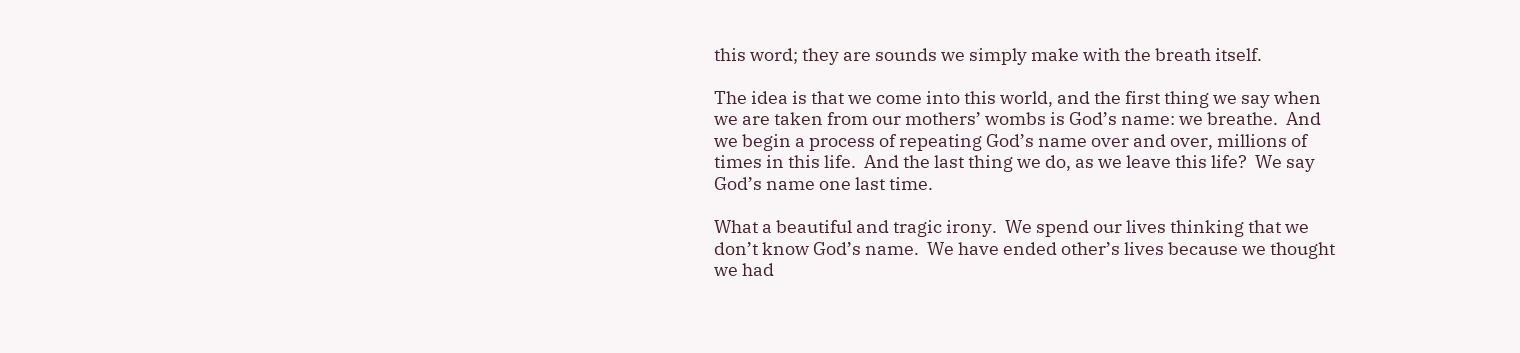this word; they are sounds we simply make with the breath itself.

The idea is that we come into this world, and the first thing we say when we are taken from our mothers’ wombs is God’s name: we breathe.  And we begin a process of repeating God’s name over and over, millions of times in this life.  And the last thing we do, as we leave this life?  We say God’s name one last time.

What a beautiful and tragic irony.  We spend our lives thinking that we don’t know God’s name.  We have ended other’s lives because we thought we had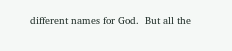different names for God.  But all the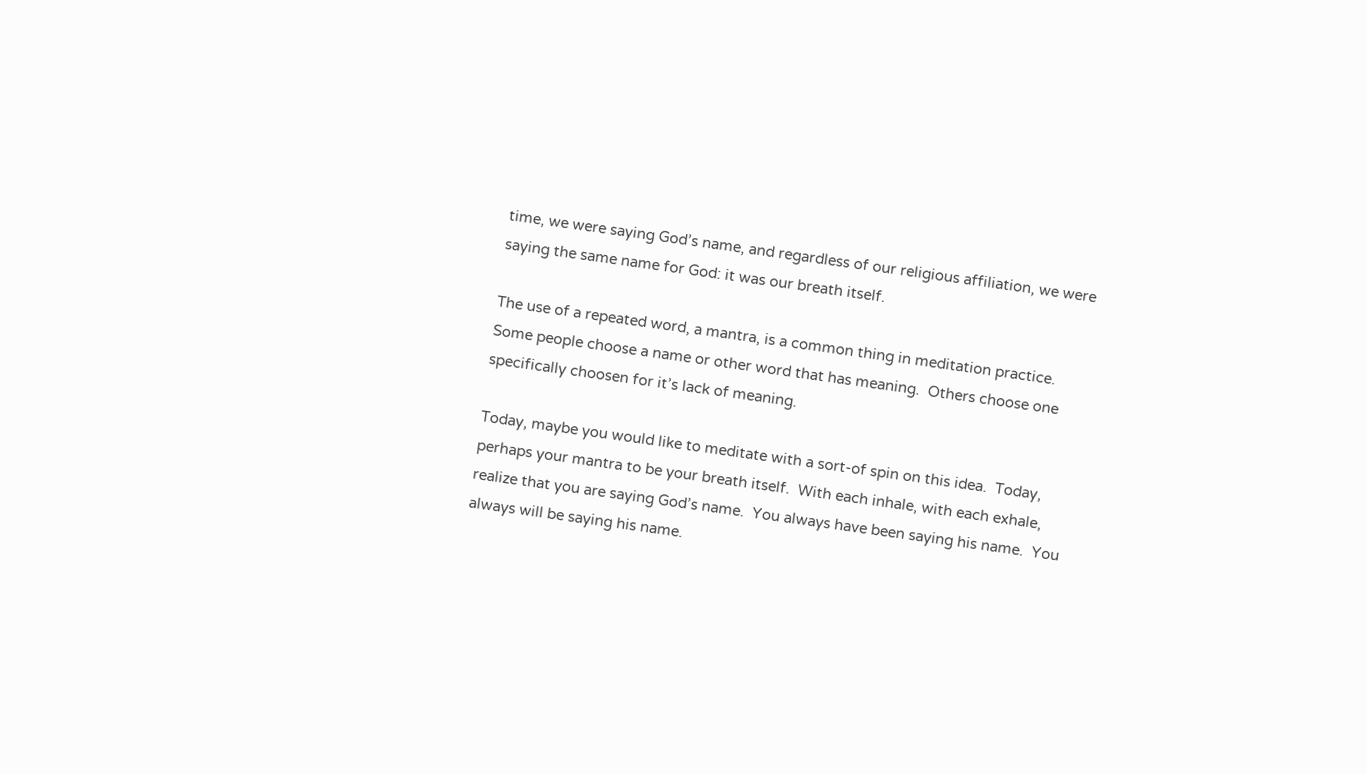time, we were saying God’s name, and regardless of our religious affiliation, we were saying the same name for God: it was our breath itself.

The use of a repeated word, a mantra, is a common thing in meditation practice.  Some people choose a name or other word that has meaning.  Others choose one specifically choosen for it’s lack of meaning.

Today, maybe you would like to meditate with a sort-of spin on this idea.  Today, perhaps your mantra to be your breath itself.  With each inhale, with each exhale, realize that you are saying God’s name.  You always have been saying his name.  You always will be saying his name.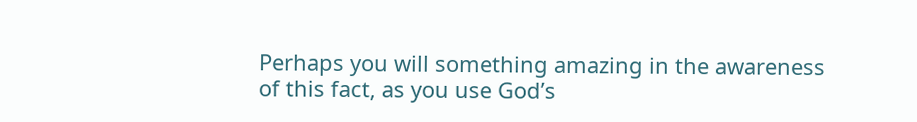Perhaps you will something amazing in the awareness of this fact, as you use God’s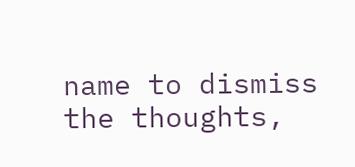name to dismiss the thoughts,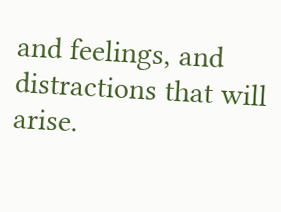and feelings, and distractions that will arise.